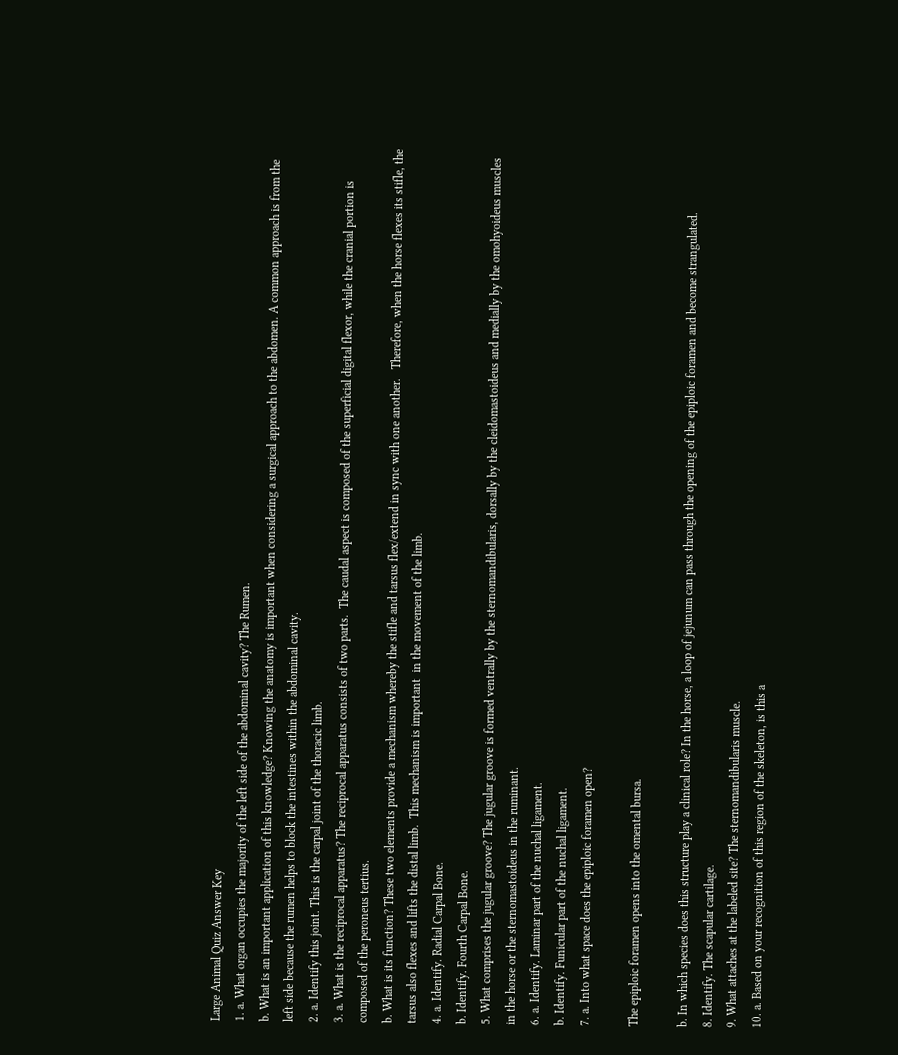Large Animal Quiz Answer Key
1. a. What organ occupies the majority of the left side of the abdominal cavity? The Rumen.
b. What is an important application of this knowledge? Knowing the anatomy is important when considering a surgical approach to the abdomen. A common approach is from the left side because the rumen helps to block the intestines within the abdominal cavity.
2. a. Identify this joint. This is the carpal joint of the thoracic limb.
3. a. What is the reciprocal apparatus? The reciprocal apparatus consists of two parts.  The caudal aspect is composed of the superficial digital flexor, while the cranial portion is composed of the peroneus tertius.
b. What is its function? These two elements provide a mechanism whereby the stifle and tarsus flex/extend in sync with one another.   Therefore, when the horse flexes its stifle, the tarsus also flexes and lifts the distal limb.  This mechanism is important  in the movement of the limb.
4. a. Identify. Radial Carpal Bone.
b. Identify. Fourth Carpal Bone.
5. What comprises the jugular groove? The jugular groove is formed ventrally by the sternomandibularis, dorsally by the cleidomastoideus and medially by the omohyoideus muscles in the horse or the sternomastoideus in the ruminant.
6. a. Identify. Laminar part of the nuchal ligament.
b. Identify. Funicular part of the nuchal ligament.
7. a. Into what space does the epiploic foramen open?

The epiploic foramen opens into the omental bursa.

b. In which species does this structure play a clinical role? In the horse, a loop of jejunum can pass through the opening of the epiploic foramen and become strangulated.
8. Identify. The scapular cartilage.
9. What attaches at the labeled site? The sternomandibularis muscle.
10. a. Based on your recognition of this region of the skeleton, is this a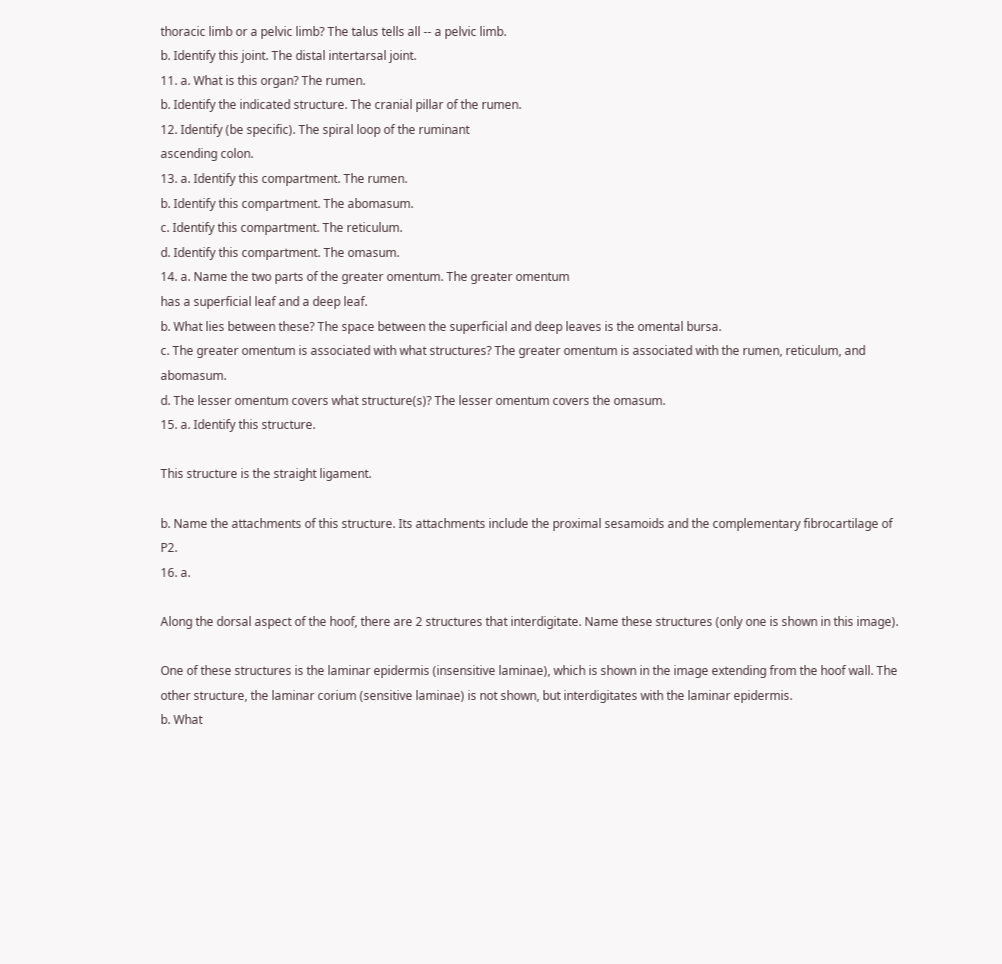thoracic limb or a pelvic limb? The talus tells all -- a pelvic limb.
b. Identify this joint. The distal intertarsal joint.
11. a. What is this organ? The rumen.
b. Identify the indicated structure. The cranial pillar of the rumen.
12. Identify (be specific). The spiral loop of the ruminant
ascending colon.
13. a. Identify this compartment. The rumen.
b. Identify this compartment. The abomasum.
c. Identify this compartment. The reticulum.
d. Identify this compartment. The omasum.
14. a. Name the two parts of the greater omentum. The greater omentum
has a superficial leaf and a deep leaf.
b. What lies between these? The space between the superficial and deep leaves is the omental bursa.
c. The greater omentum is associated with what structures? The greater omentum is associated with the rumen, reticulum, and abomasum.
d. The lesser omentum covers what structure(s)? The lesser omentum covers the omasum.
15. a. Identify this structure.

This structure is the straight ligament.

b. Name the attachments of this structure. Its attachments include the proximal sesamoids and the complementary fibrocartilage of P2.
16. a.

Along the dorsal aspect of the hoof, there are 2 structures that interdigitate. Name these structures (only one is shown in this image).

One of these structures is the laminar epidermis (insensitive laminae), which is shown in the image extending from the hoof wall. The other structure, the laminar corium (sensitive laminae) is not shown, but interdigitates with the laminar epidermis.
b. What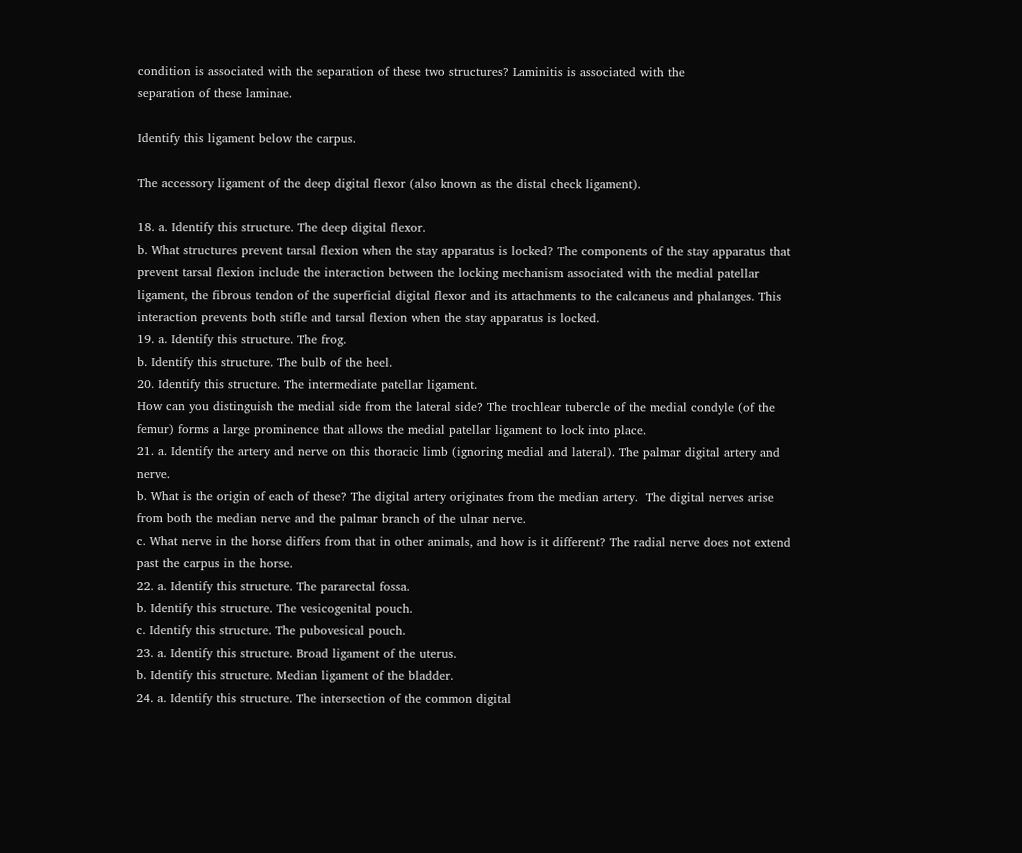condition is associated with the separation of these two structures? Laminitis is associated with the
separation of these laminae.

Identify this ligament below the carpus.

The accessory ligament of the deep digital flexor (also known as the distal check ligament).

18. a. Identify this structure. The deep digital flexor.
b. What structures prevent tarsal flexion when the stay apparatus is locked? The components of the stay apparatus that
prevent tarsal flexion include the interaction between the locking mechanism associated with the medial patellar ligament, the fibrous tendon of the superficial digital flexor and its attachments to the calcaneus and phalanges. This interaction prevents both stifle and tarsal flexion when the stay apparatus is locked.
19. a. Identify this structure. The frog.
b. Identify this structure. The bulb of the heel.
20. Identify this structure. The intermediate patellar ligament.
How can you distinguish the medial side from the lateral side? The trochlear tubercle of the medial condyle (of the femur) forms a large prominence that allows the medial patellar ligament to lock into place.
21. a. Identify the artery and nerve on this thoracic limb (ignoring medial and lateral). The palmar digital artery and nerve.
b. What is the origin of each of these? The digital artery originates from the median artery.  The digital nerves arise from both the median nerve and the palmar branch of the ulnar nerve.
c. What nerve in the horse differs from that in other animals, and how is it different? The radial nerve does not extend past the carpus in the horse.
22. a. Identify this structure. The pararectal fossa.
b. Identify this structure. The vesicogenital pouch.
c. Identify this structure. The pubovesical pouch.
23. a. Identify this structure. Broad ligament of the uterus.
b. Identify this structure. Median ligament of the bladder.
24. a. Identify this structure. The intersection of the common digital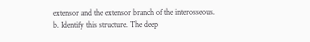extensor and the extensor branch of the interosseous.
b. Identify this structure. The deep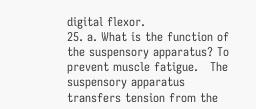digital flexor.
25. a. What is the function of the suspensory apparatus? To prevent muscle fatigue.   The suspensory apparatus transfers tension from the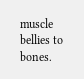muscle bellies to bones.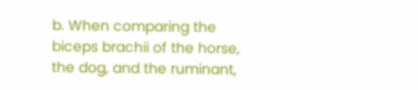b. When comparing the biceps brachii of the horse, the dog, and the ruminant,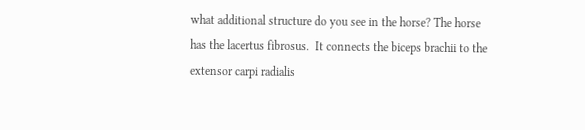what additional structure do you see in the horse? The horse has the lacertus fibrosus.  It connects the biceps brachii to the extensor carpi radialis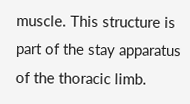muscle. This structure is part of the stay apparatus of the thoracic limb.